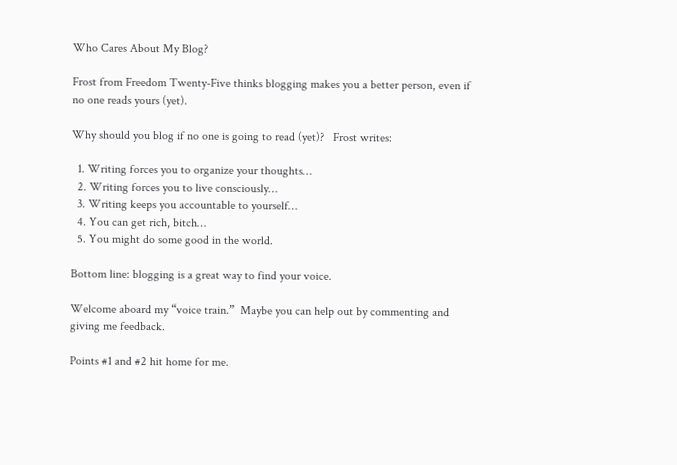Who Cares About My Blog?

Frost from Freedom Twenty-Five thinks blogging makes you a better person, even if no one reads yours (yet).

Why should you blog if no one is going to read (yet)?   Frost writes:

  1. Writing forces you to organize your thoughts…
  2. Writing forces you to live consciously…
  3. Writing keeps you accountable to yourself…
  4. You can get rich, bitch…
  5. You might do some good in the world.

Bottom line: blogging is a great way to find your voice.

Welcome aboard my “voice train.”  Maybe you can help out by commenting and giving me feedback.

Points #1 and #2 hit home for me.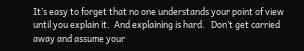It’s easy to forget that no one understands your point of view until you explain it.  And explaining is hard.   Don’t get carried away and assume your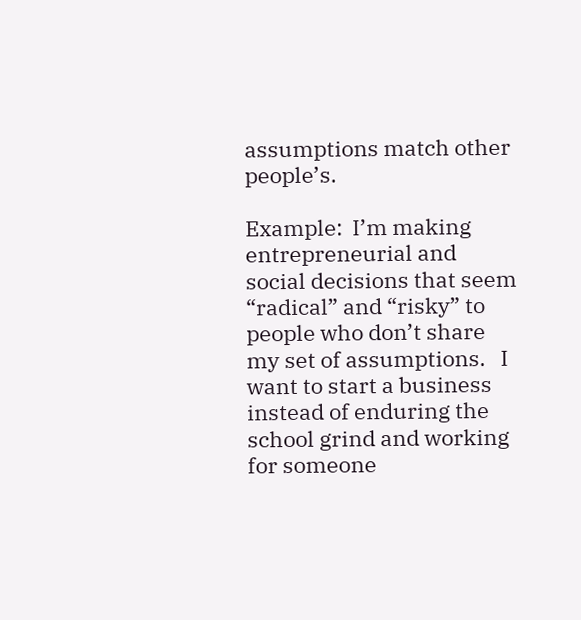assumptions match other people’s.

Example:  I’m making entrepreneurial and social decisions that seem “radical” and “risky” to people who don’t share my set of assumptions.   I want to start a business instead of enduring the school grind and working for someone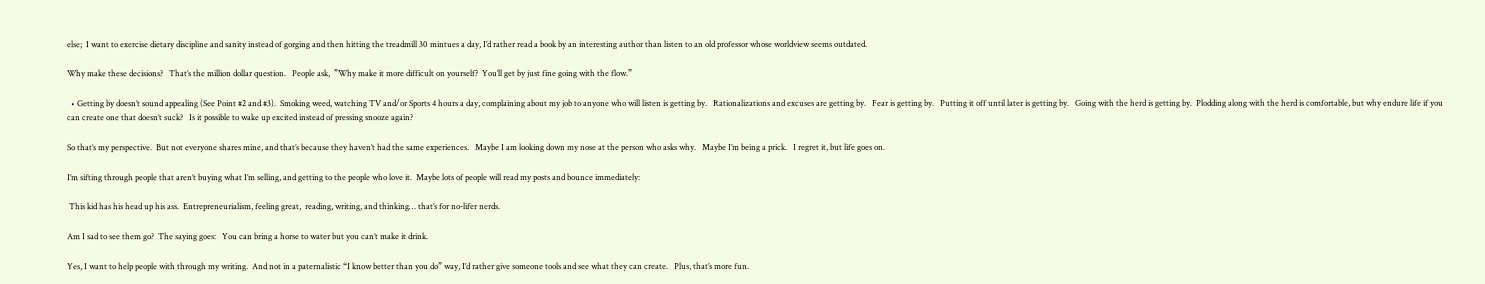else;  I want to exercise dietary discipline and sanity instead of gorging and then hitting the treadmill 30 mintues a day, I’d rather read a book by an interesting author than listen to an old professor whose worldview seems outdated.

Why make these decisions?   That’s the million dollar question.   People ask,  ”Why make it more difficult on yourself?  You’ll get by just fine going with the flow.”

  • Getting by doesn’t sound appealing (See Point #2 and #3).  Smoking weed, watching TV and/or Sports 4 hours a day, complaining about my job to anyone who will listen is getting by.   Rationalizations and excuses are getting by.   Fear is getting by.   Putting it off until later is getting by.   Going with the herd is getting by.  Plodding along with the herd is comfortable, but why endure life if you can create one that doesn’t suck?   Is it possible to wake up excited instead of pressing snooze again?

So that’s my perspective.  But not everyone shares mine, and that’s because they haven’t had the same experiences.   Maybe I am looking down my nose at the person who asks why.   Maybe I’m being a prick.   I regret it, but life goes on.

I’m sifting through people that aren’t buying what I’m selling, and getting to the people who love it.  Maybe lots of people will read my posts and bounce immediately:

 This kid has his head up his ass.  Entrepreneurialism, feeling great,  reading, writing, and thinking… that’s for no-lifer nerds.

Am I sad to see them go?  The saying goes:   You can bring a horse to water but you can’t make it drink.

Yes, I want to help people with through my writing.  And not in a paternalistic “I know better than you do” way, I’d rather give someone tools and see what they can create.   Plus, that’s more fun.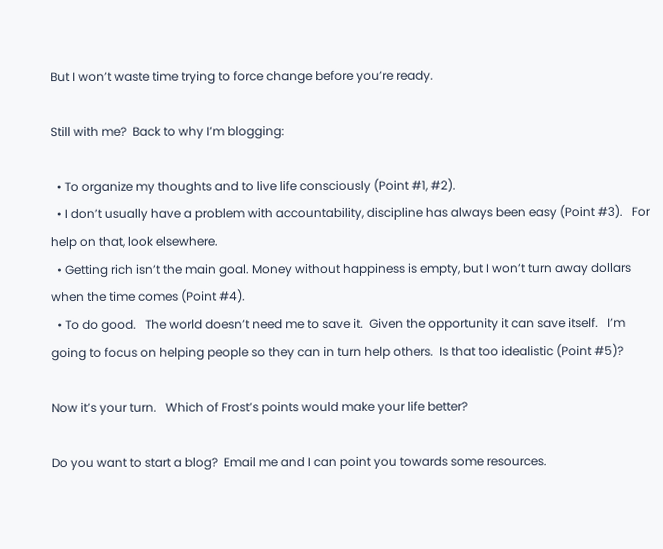But I won’t waste time trying to force change before you’re ready.

Still with me?  Back to why I’m blogging:

  • To organize my thoughts and to live life consciously (Point #1, #2).
  • I don’t usually have a problem with accountability, discipline has always been easy (Point #3).   For help on that, look elsewhere.
  • Getting rich isn’t the main goal. Money without happiness is empty, but I won’t turn away dollars when the time comes (Point #4).
  • To do good.   The world doesn’t need me to save it.  Given the opportunity it can save itself.   I’m going to focus on helping people so they can in turn help others.  Is that too idealistic (Point #5)?

Now it’s your turn.   Which of Frost’s points would make your life better?

Do you want to start a blog?  Email me and I can point you towards some resources.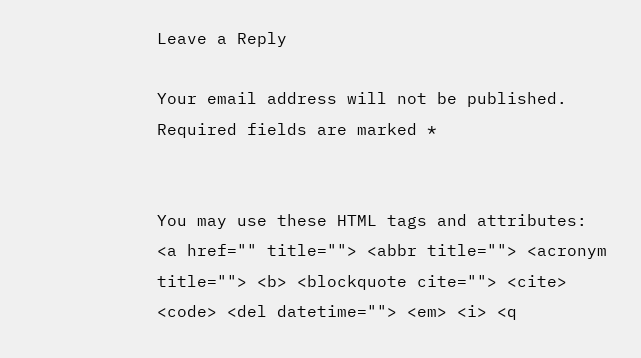Leave a Reply

Your email address will not be published. Required fields are marked *


You may use these HTML tags and attributes: <a href="" title=""> <abbr title=""> <acronym title=""> <b> <blockquote cite=""> <cite> <code> <del datetime=""> <em> <i> <q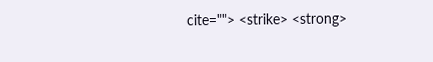cite=""> <strike> <strong>